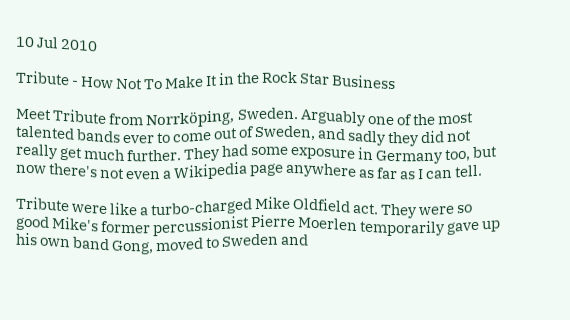10 Jul 2010

Tribute - How Not To Make It in the Rock Star Business

Meet Tribute from Norrköping, Sweden. Arguably one of the most talented bands ever to come out of Sweden, and sadly they did not really get much further. They had some exposure in Germany too, but now there's not even a Wikipedia page anywhere as far as I can tell.

Tribute were like a turbo-charged Mike Oldfield act. They were so good Mike's former percussionist Pierre Moerlen temporarily gave up his own band Gong, moved to Sweden and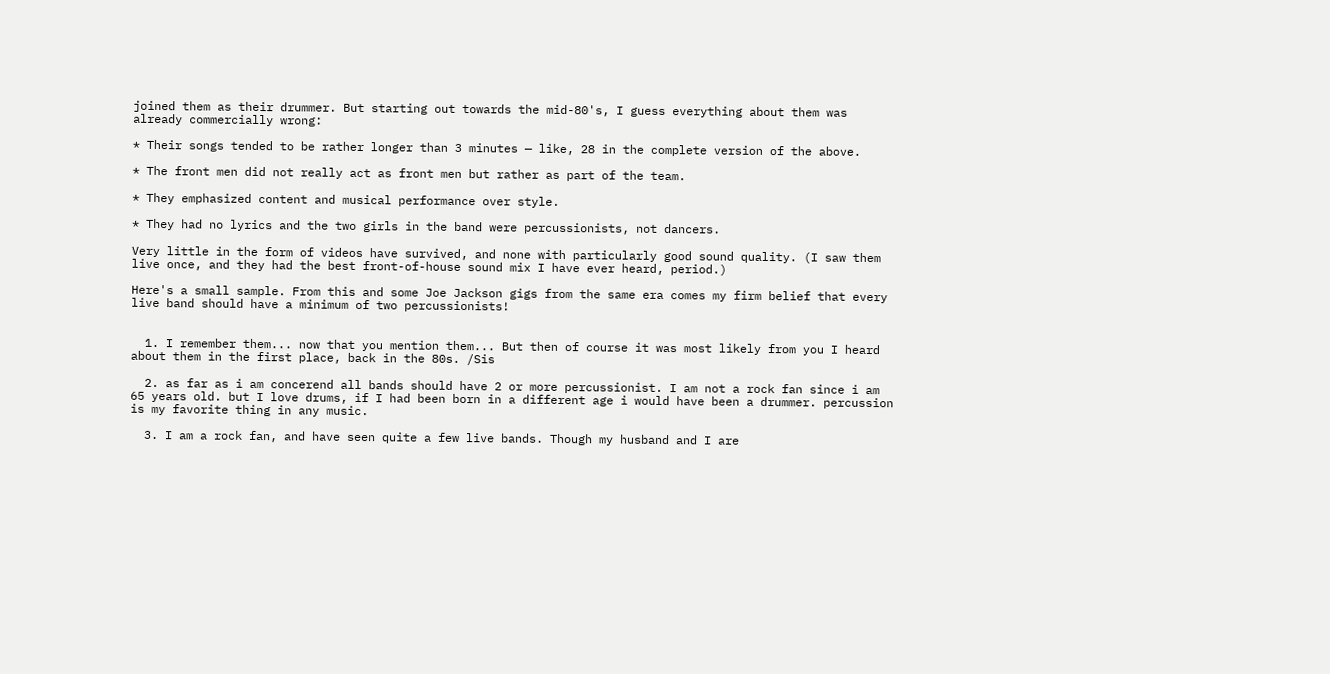joined them as their drummer. But starting out towards the mid-80's, I guess everything about them was already commercially wrong:

* Their songs tended to be rather longer than 3 minutes — like, 28 in the complete version of the above.

* The front men did not really act as front men but rather as part of the team.

* They emphasized content and musical performance over style.

* They had no lyrics and the two girls in the band were percussionists, not dancers.

Very little in the form of videos have survived, and none with particularly good sound quality. (I saw them live once, and they had the best front-of-house sound mix I have ever heard, period.)

Here's a small sample. From this and some Joe Jackson gigs from the same era comes my firm belief that every live band should have a minimum of two percussionists!


  1. I remember them... now that you mention them... But then of course it was most likely from you I heard about them in the first place, back in the 80s. /Sis

  2. as far as i am concerend all bands should have 2 or more percussionist. I am not a rock fan since i am 65 years old. but I love drums, if I had been born in a different age i would have been a drummer. percussion is my favorite thing in any music.

  3. I am a rock fan, and have seen quite a few live bands. Though my husband and I are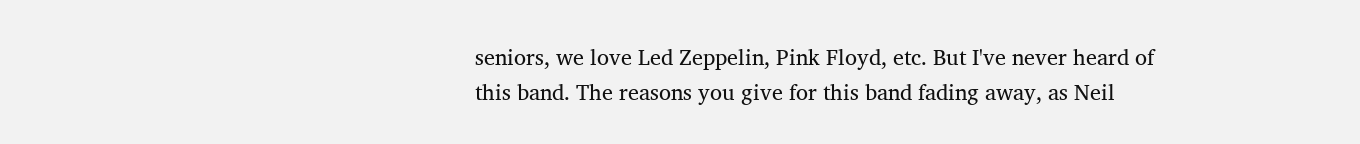seniors, we love Led Zeppelin, Pink Floyd, etc. But I've never heard of this band. The reasons you give for this band fading away, as Neil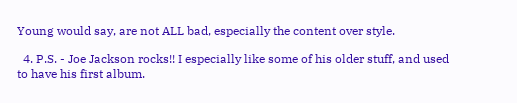Young would say, are not ALL bad, especially the content over style.

  4. P.S. - Joe Jackson rocks!! I especially like some of his older stuff, and used to have his first album.